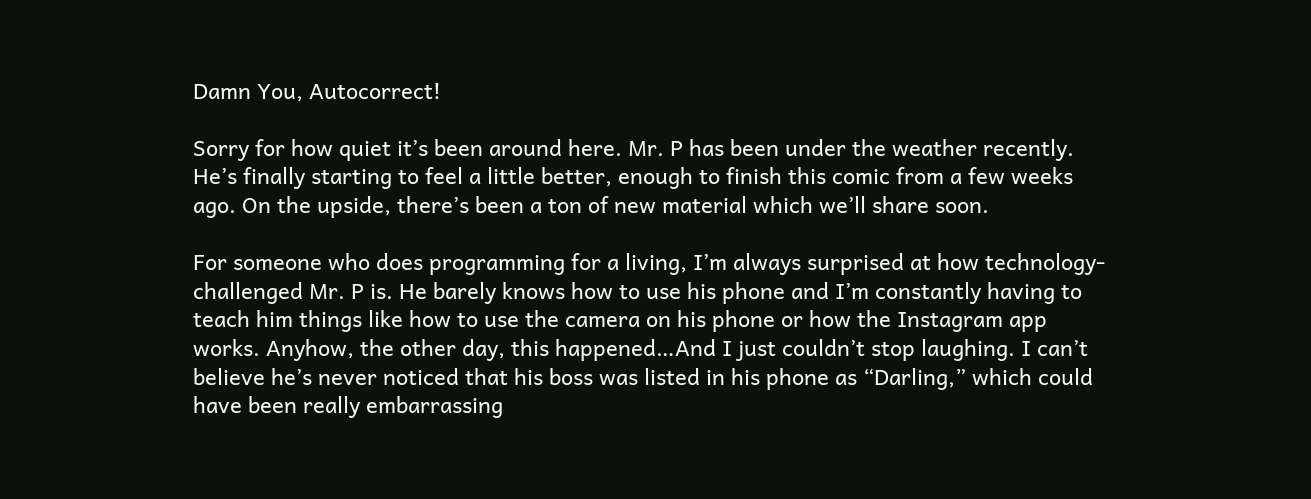Damn You, Autocorrect!

Sorry for how quiet it’s been around here. Mr. P has been under the weather recently. He’s finally starting to feel a little better, enough to finish this comic from a few weeks ago. On the upside, there’s been a ton of new material which we’ll share soon.

For someone who does programming for a living, I’m always surprised at how technology-challenged Mr. P is. He barely knows how to use his phone and I’m constantly having to teach him things like how to use the camera on his phone or how the Instagram app works. Anyhow, the other day, this happened…And I just couldn’t stop laughing. I can’t believe he’s never noticed that his boss was listed in his phone as “Darling,” which could have been really embarrassing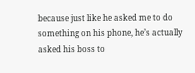because just like he asked me to do something on his phone, he’s actually asked his boss to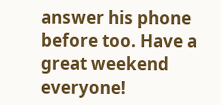answer his phone before too. Have a great weekend everyone!